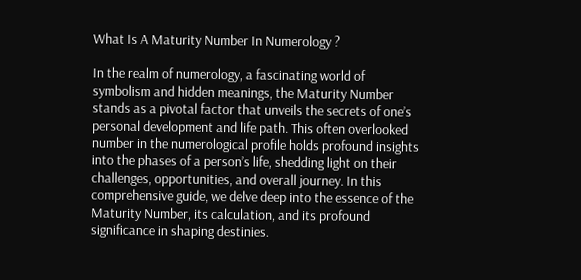What Is A Maturity Number In Numerology ?

In the realm of numerology, a fascinating world of symbolism and hidden meanings, the Maturity Number stands as a pivotal factor that unveils the secrets of one’s personal development and life path. This often overlooked number in the numerological profile holds profound insights into the phases of a person’s life, shedding light on their challenges, opportunities, and overall journey. In this comprehensive guide, we delve deep into the essence of the Maturity Number, its calculation, and its profound significance in shaping destinies.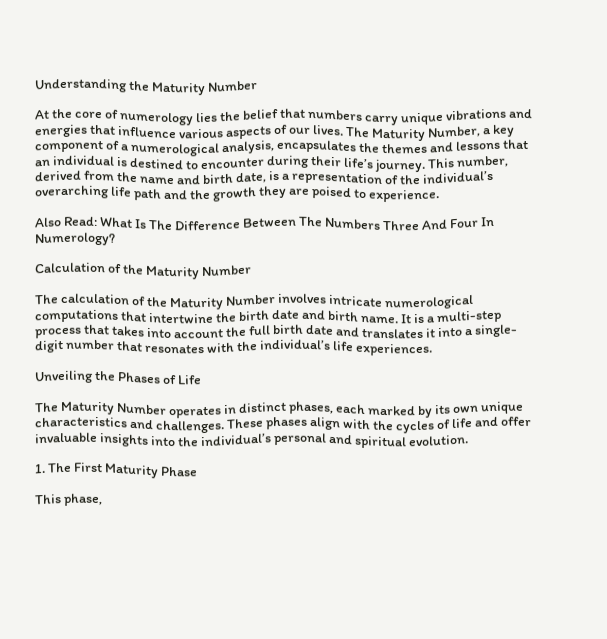Understanding the Maturity Number

At the core of numerology lies the belief that numbers carry unique vibrations and energies that influence various aspects of our lives. The Maturity Number, a key component of a numerological analysis, encapsulates the themes and lessons that an individual is destined to encounter during their life’s journey. This number, derived from the name and birth date, is a representation of the individual’s overarching life path and the growth they are poised to experience.

Also Read: What Is The Difference Between The Numbers Three And Four In Numerology?

Calculation of the Maturity Number

The calculation of the Maturity Number involves intricate numerological computations that intertwine the birth date and birth name. It is a multi-step process that takes into account the full birth date and translates it into a single-digit number that resonates with the individual’s life experiences.

Unveiling the Phases of Life

The Maturity Number operates in distinct phases, each marked by its own unique characteristics and challenges. These phases align with the cycles of life and offer invaluable insights into the individual’s personal and spiritual evolution.

1. The First Maturity Phase

This phase,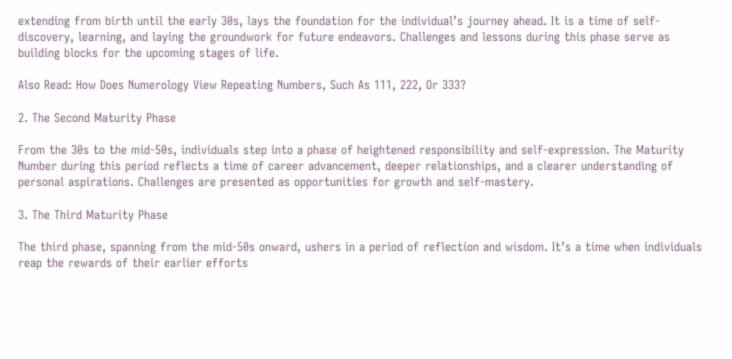extending from birth until the early 30s, lays the foundation for the individual’s journey ahead. It is a time of self-discovery, learning, and laying the groundwork for future endeavors. Challenges and lessons during this phase serve as building blocks for the upcoming stages of life.

Also Read: How Does Numerology View Repeating Numbers, Such As 111, 222, Or 333?

2. The Second Maturity Phase

From the 30s to the mid-50s, individuals step into a phase of heightened responsibility and self-expression. The Maturity Number during this period reflects a time of career advancement, deeper relationships, and a clearer understanding of personal aspirations. Challenges are presented as opportunities for growth and self-mastery.

3. The Third Maturity Phase

The third phase, spanning from the mid-50s onward, ushers in a period of reflection and wisdom. It’s a time when individuals reap the rewards of their earlier efforts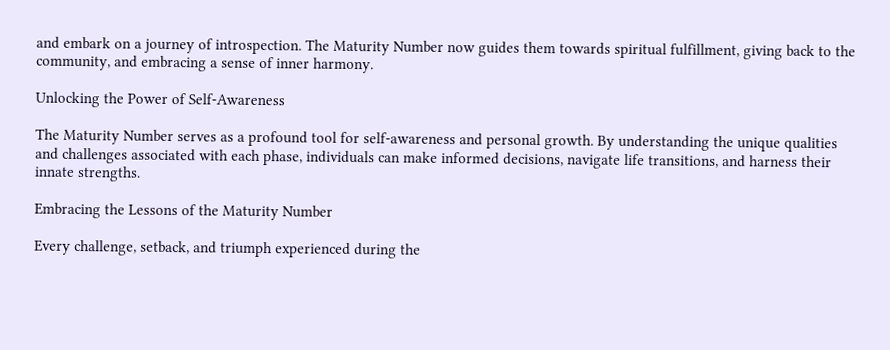and embark on a journey of introspection. The Maturity Number now guides them towards spiritual fulfillment, giving back to the community, and embracing a sense of inner harmony.

Unlocking the Power of Self-Awareness

The Maturity Number serves as a profound tool for self-awareness and personal growth. By understanding the unique qualities and challenges associated with each phase, individuals can make informed decisions, navigate life transitions, and harness their innate strengths.

Embracing the Lessons of the Maturity Number

Every challenge, setback, and triumph experienced during the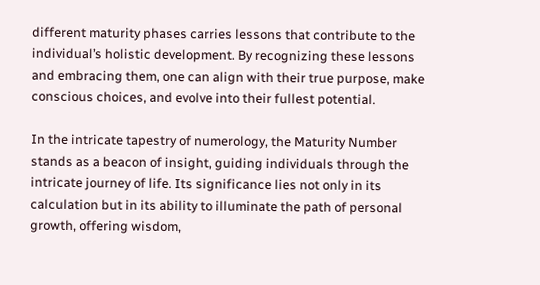different maturity phases carries lessons that contribute to the individual’s holistic development. By recognizing these lessons and embracing them, one can align with their true purpose, make conscious choices, and evolve into their fullest potential.

In the intricate tapestry of numerology, the Maturity Number stands as a beacon of insight, guiding individuals through the intricate journey of life. Its significance lies not only in its calculation but in its ability to illuminate the path of personal growth, offering wisdom,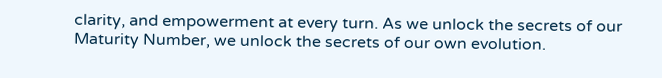clarity, and empowerment at every turn. As we unlock the secrets of our Maturity Number, we unlock the secrets of our own evolution.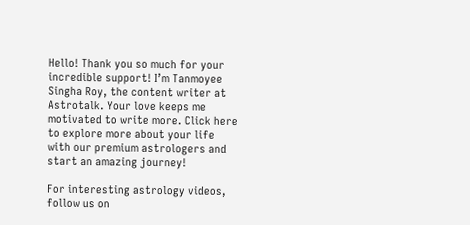Hello! Thank you so much for your incredible support! I’m Tanmoyee Singha Roy, the content writer at Astrotalk. Your love keeps me motivated to write more. Click here to explore more about your life with our premium astrologers and start an amazing journey!

For interesting astrology videos, follow us on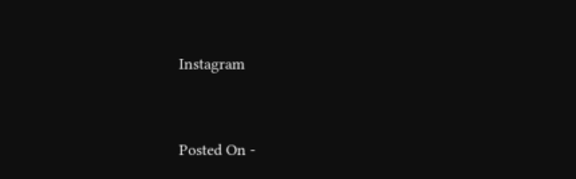Instagram


Posted On -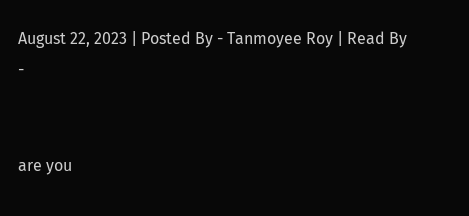August 22, 2023 | Posted By - Tanmoyee Roy | Read By -


are you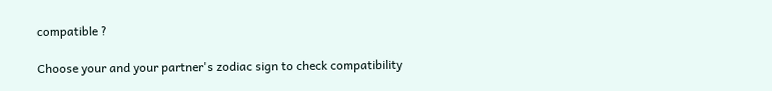compatible ?

Choose your and your partner's zodiac sign to check compatibility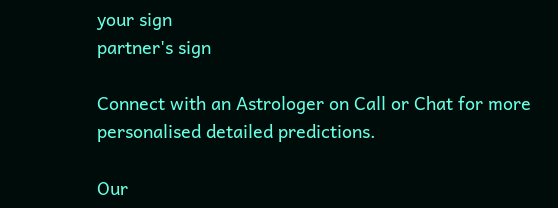your sign
partner's sign

Connect with an Astrologer on Call or Chat for more personalised detailed predictions.

Our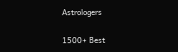Astrologers

1500+ Best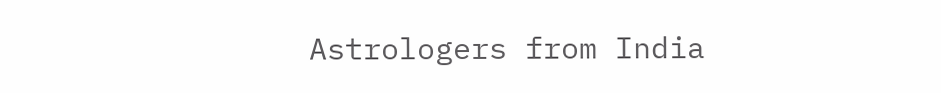Astrologers from India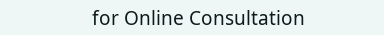for Online Consultation